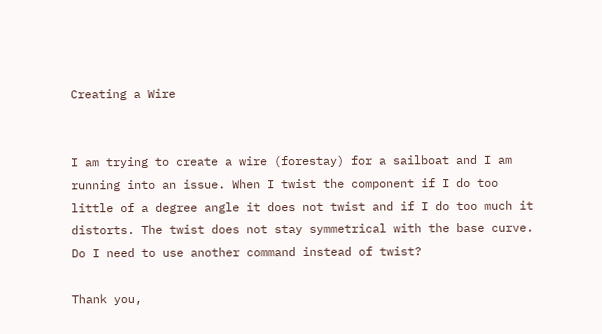Creating a Wire


I am trying to create a wire (forestay) for a sailboat and I am running into an issue. When I twist the component if I do too little of a degree angle it does not twist and if I do too much it distorts. The twist does not stay symmetrical with the base curve. Do I need to use another command instead of twist?

Thank you,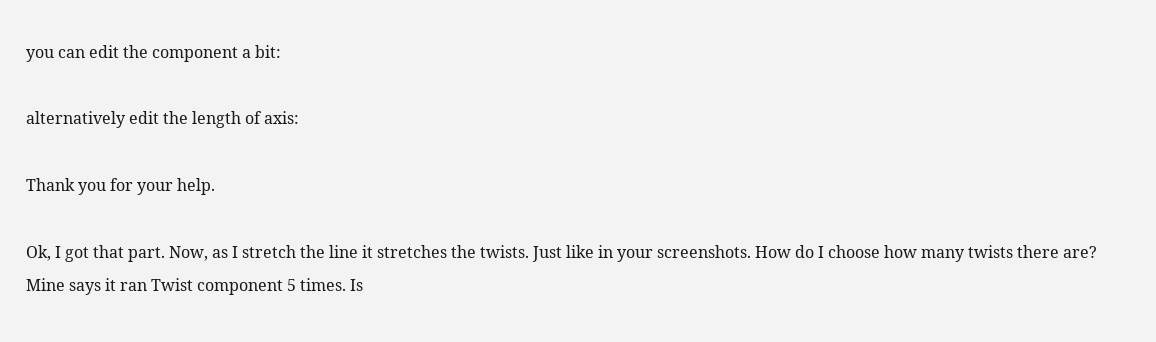you can edit the component a bit:

alternatively edit the length of axis:

Thank you for your help.

Ok, I got that part. Now, as I stretch the line it stretches the twists. Just like in your screenshots. How do I choose how many twists there are? Mine says it ran Twist component 5 times. Is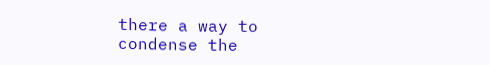there a way to condense the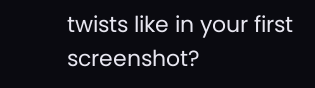twists like in your first screenshot?